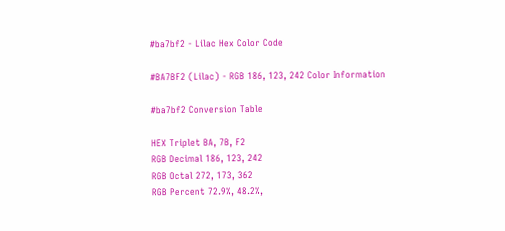#ba7bf2 - Lilac Hex Color Code

#BA7BF2 (Lilac) - RGB 186, 123, 242 Color Information

#ba7bf2 Conversion Table

HEX Triplet BA, 7B, F2
RGB Decimal 186, 123, 242
RGB Octal 272, 173, 362
RGB Percent 72.9%, 48.2%,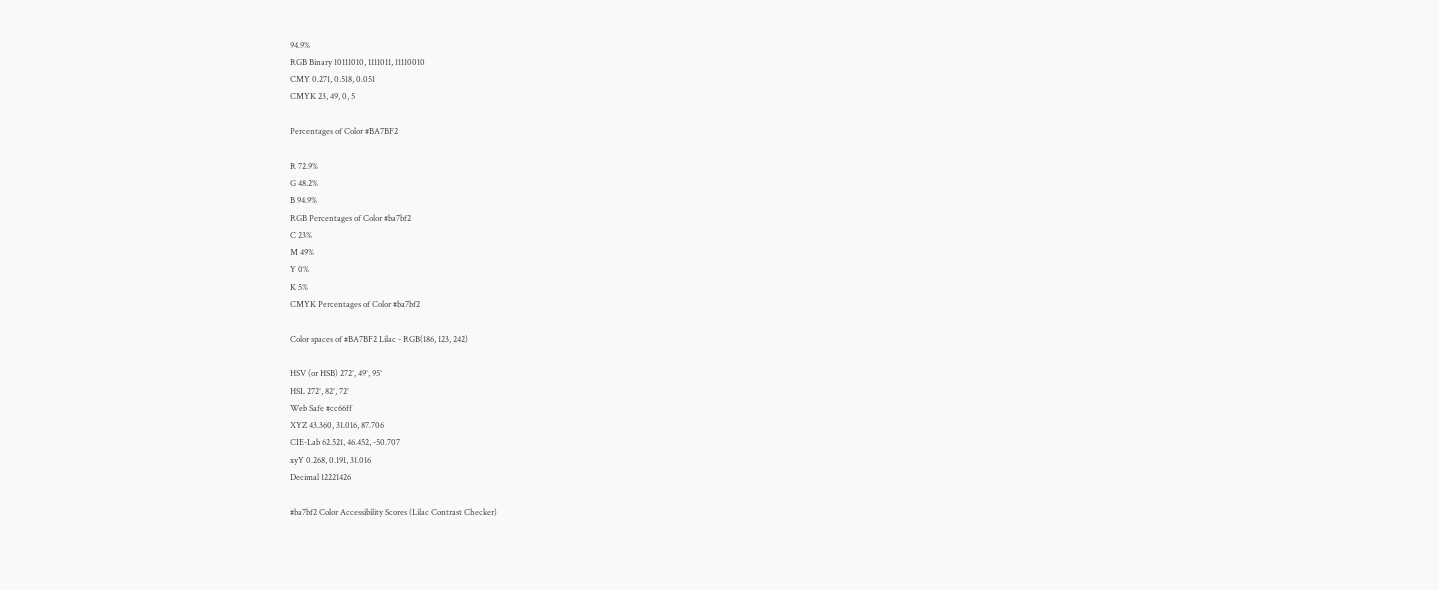94.9%
RGB Binary 10111010, 1111011, 11110010
CMY 0.271, 0.518, 0.051
CMYK 23, 49, 0, 5

Percentages of Color #BA7BF2

R 72.9%
G 48.2%
B 94.9%
RGB Percentages of Color #ba7bf2
C 23%
M 49%
Y 0%
K 5%
CMYK Percentages of Color #ba7bf2

Color spaces of #BA7BF2 Lilac - RGB(186, 123, 242)

HSV (or HSB) 272°, 49°, 95°
HSL 272°, 82°, 72°
Web Safe #cc66ff
XYZ 43.360, 31.016, 87.706
CIE-Lab 62.521, 46.452, -50.707
xyY 0.268, 0.191, 31.016
Decimal 12221426

#ba7bf2 Color Accessibility Scores (Lilac Contrast Checker)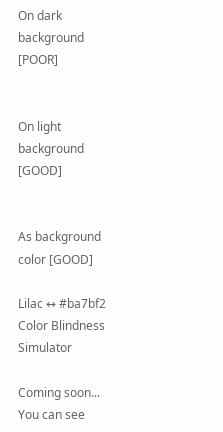On dark background [POOR]


On light background [GOOD]


As background color [GOOD]

Lilac ↔ #ba7bf2 Color Blindness Simulator

Coming soon... You can see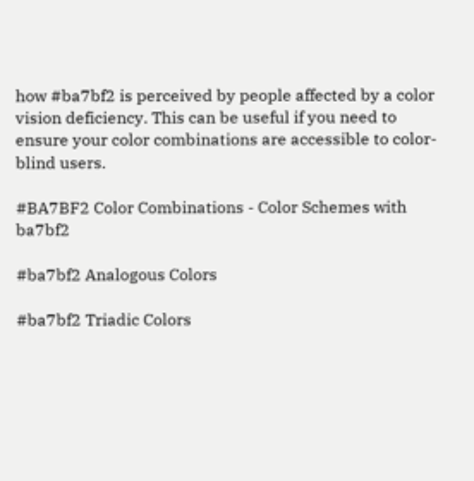how #ba7bf2 is perceived by people affected by a color vision deficiency. This can be useful if you need to ensure your color combinations are accessible to color-blind users.

#BA7BF2 Color Combinations - Color Schemes with ba7bf2

#ba7bf2 Analogous Colors

#ba7bf2 Triadic Colors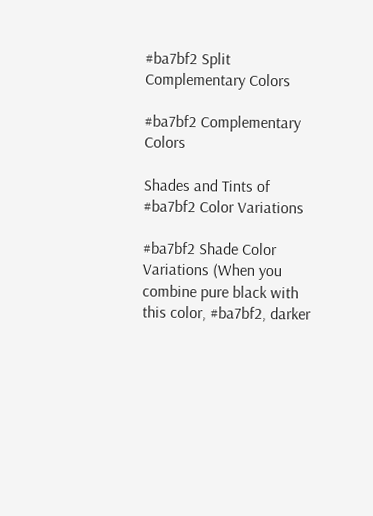#ba7bf2 Split Complementary Colors

#ba7bf2 Complementary Colors

Shades and Tints of #ba7bf2 Color Variations

#ba7bf2 Shade Color Variations (When you combine pure black with this color, #ba7bf2, darker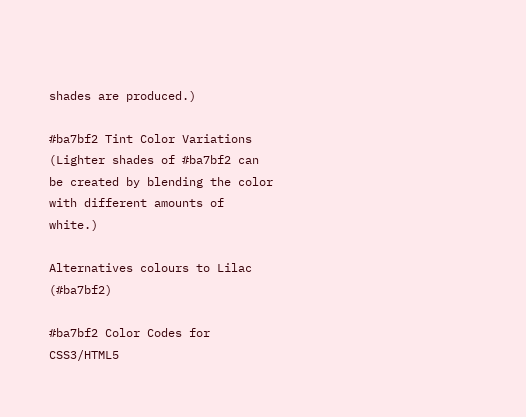shades are produced.)

#ba7bf2 Tint Color Variations (Lighter shades of #ba7bf2 can be created by blending the color with different amounts of white.)

Alternatives colours to Lilac (#ba7bf2)

#ba7bf2 Color Codes for CSS3/HTML5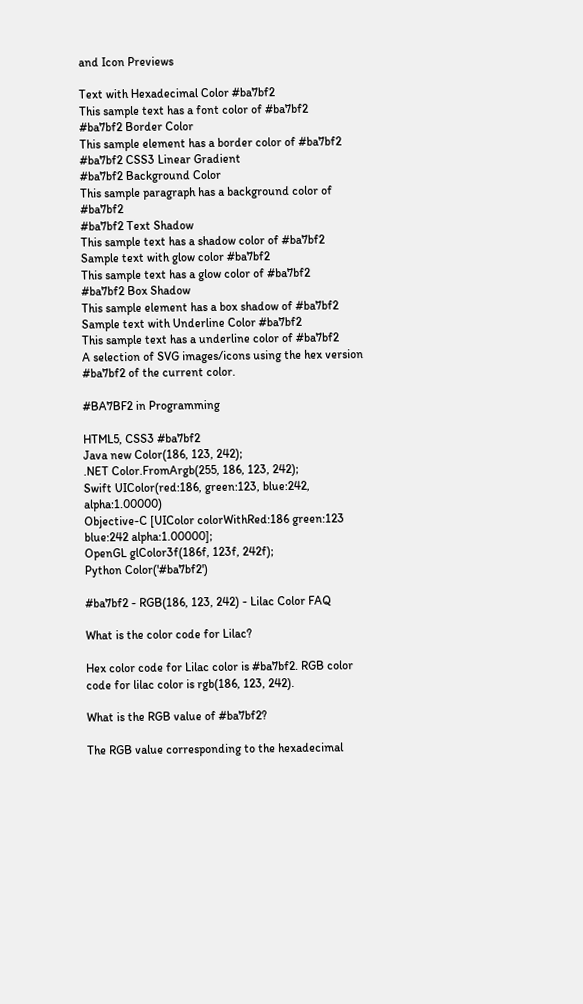and Icon Previews

Text with Hexadecimal Color #ba7bf2
This sample text has a font color of #ba7bf2
#ba7bf2 Border Color
This sample element has a border color of #ba7bf2
#ba7bf2 CSS3 Linear Gradient
#ba7bf2 Background Color
This sample paragraph has a background color of #ba7bf2
#ba7bf2 Text Shadow
This sample text has a shadow color of #ba7bf2
Sample text with glow color #ba7bf2
This sample text has a glow color of #ba7bf2
#ba7bf2 Box Shadow
This sample element has a box shadow of #ba7bf2
Sample text with Underline Color #ba7bf2
This sample text has a underline color of #ba7bf2
A selection of SVG images/icons using the hex version #ba7bf2 of the current color.

#BA7BF2 in Programming

HTML5, CSS3 #ba7bf2
Java new Color(186, 123, 242);
.NET Color.FromArgb(255, 186, 123, 242);
Swift UIColor(red:186, green:123, blue:242, alpha:1.00000)
Objective-C [UIColor colorWithRed:186 green:123 blue:242 alpha:1.00000];
OpenGL glColor3f(186f, 123f, 242f);
Python Color('#ba7bf2')

#ba7bf2 - RGB(186, 123, 242) - Lilac Color FAQ

What is the color code for Lilac?

Hex color code for Lilac color is #ba7bf2. RGB color code for lilac color is rgb(186, 123, 242).

What is the RGB value of #ba7bf2?

The RGB value corresponding to the hexadecimal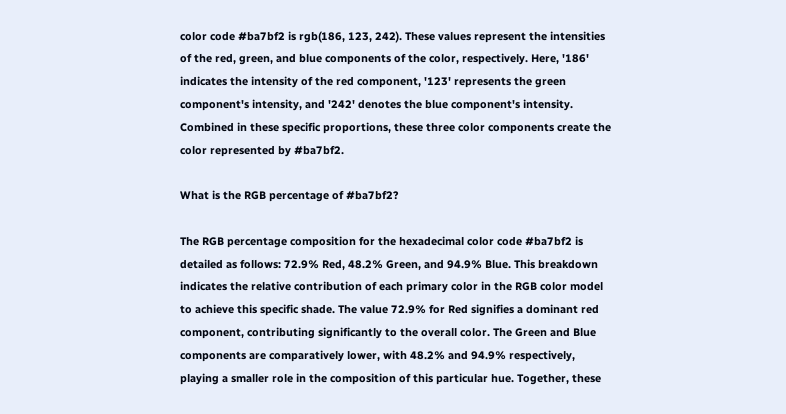color code #ba7bf2 is rgb(186, 123, 242). These values represent the intensities of the red, green, and blue components of the color, respectively. Here, '186' indicates the intensity of the red component, '123' represents the green component's intensity, and '242' denotes the blue component's intensity. Combined in these specific proportions, these three color components create the color represented by #ba7bf2.

What is the RGB percentage of #ba7bf2?

The RGB percentage composition for the hexadecimal color code #ba7bf2 is detailed as follows: 72.9% Red, 48.2% Green, and 94.9% Blue. This breakdown indicates the relative contribution of each primary color in the RGB color model to achieve this specific shade. The value 72.9% for Red signifies a dominant red component, contributing significantly to the overall color. The Green and Blue components are comparatively lower, with 48.2% and 94.9% respectively, playing a smaller role in the composition of this particular hue. Together, these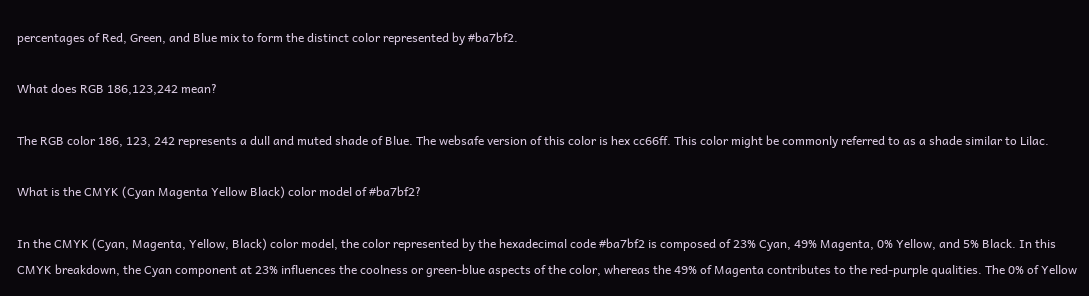percentages of Red, Green, and Blue mix to form the distinct color represented by #ba7bf2.

What does RGB 186,123,242 mean?

The RGB color 186, 123, 242 represents a dull and muted shade of Blue. The websafe version of this color is hex cc66ff. This color might be commonly referred to as a shade similar to Lilac.

What is the CMYK (Cyan Magenta Yellow Black) color model of #ba7bf2?

In the CMYK (Cyan, Magenta, Yellow, Black) color model, the color represented by the hexadecimal code #ba7bf2 is composed of 23% Cyan, 49% Magenta, 0% Yellow, and 5% Black. In this CMYK breakdown, the Cyan component at 23% influences the coolness or green-blue aspects of the color, whereas the 49% of Magenta contributes to the red-purple qualities. The 0% of Yellow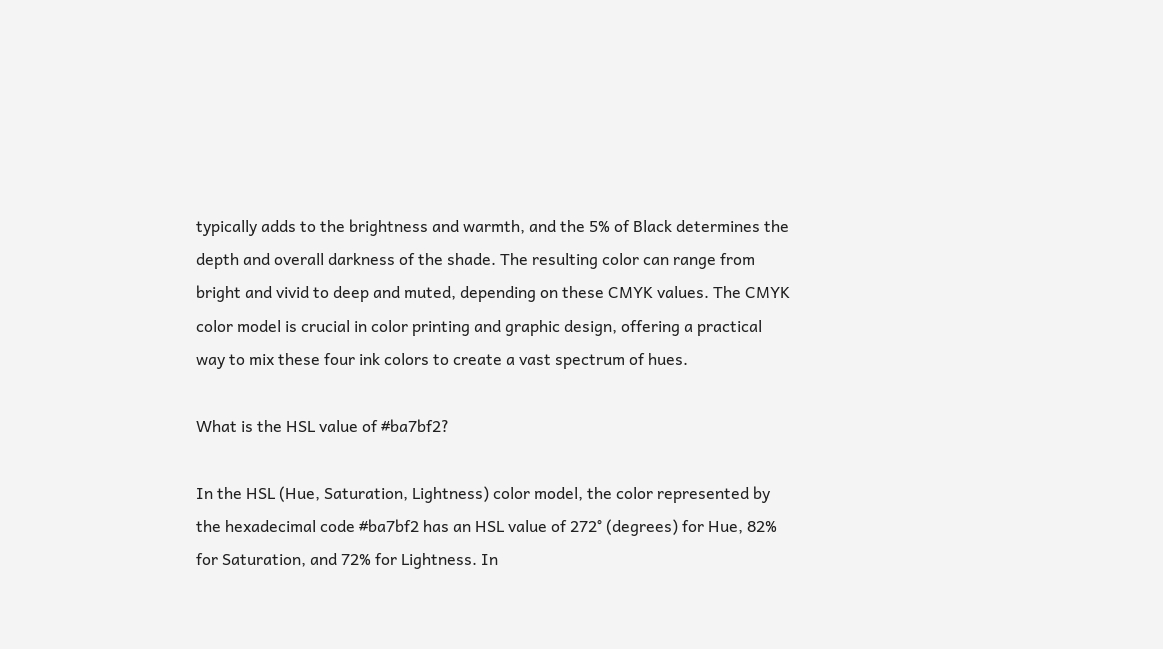typically adds to the brightness and warmth, and the 5% of Black determines the depth and overall darkness of the shade. The resulting color can range from bright and vivid to deep and muted, depending on these CMYK values. The CMYK color model is crucial in color printing and graphic design, offering a practical way to mix these four ink colors to create a vast spectrum of hues.

What is the HSL value of #ba7bf2?

In the HSL (Hue, Saturation, Lightness) color model, the color represented by the hexadecimal code #ba7bf2 has an HSL value of 272° (degrees) for Hue, 82% for Saturation, and 72% for Lightness. In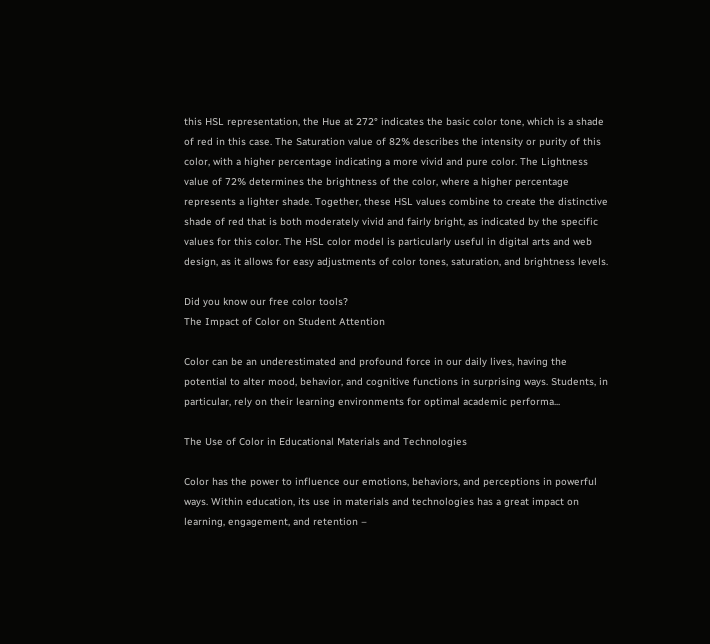this HSL representation, the Hue at 272° indicates the basic color tone, which is a shade of red in this case. The Saturation value of 82% describes the intensity or purity of this color, with a higher percentage indicating a more vivid and pure color. The Lightness value of 72% determines the brightness of the color, where a higher percentage represents a lighter shade. Together, these HSL values combine to create the distinctive shade of red that is both moderately vivid and fairly bright, as indicated by the specific values for this color. The HSL color model is particularly useful in digital arts and web design, as it allows for easy adjustments of color tones, saturation, and brightness levels.

Did you know our free color tools?
The Impact of Color on Student Attention

Color can be an underestimated and profound force in our daily lives, having the potential to alter mood, behavior, and cognitive functions in surprising ways. Students, in particular, rely on their learning environments for optimal academic performa...

The Use of Color in Educational Materials and Technologies

Color has the power to influence our emotions, behaviors, and perceptions in powerful ways. Within education, its use in materials and technologies has a great impact on learning, engagement, and retention –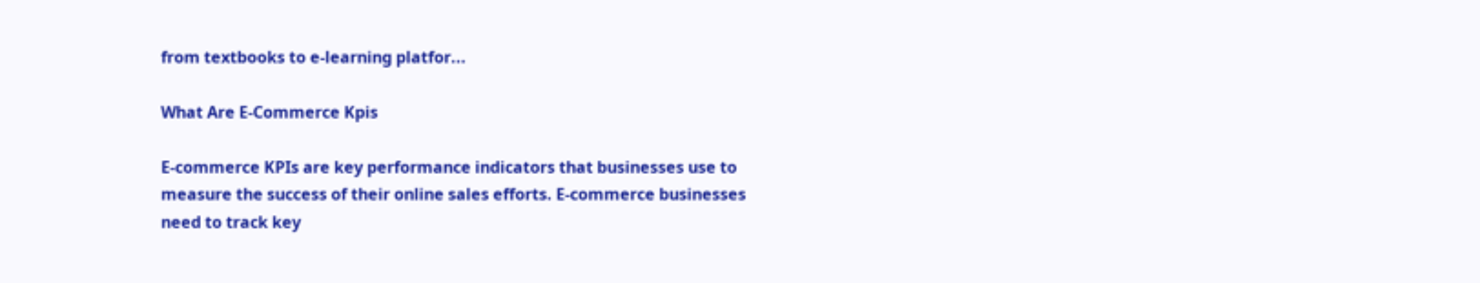from textbooks to e-learning platfor...

What Are E-Commerce Kpis

E-commerce KPIs are key performance indicators that businesses use to measure the success of their online sales efforts. E-commerce businesses need to track key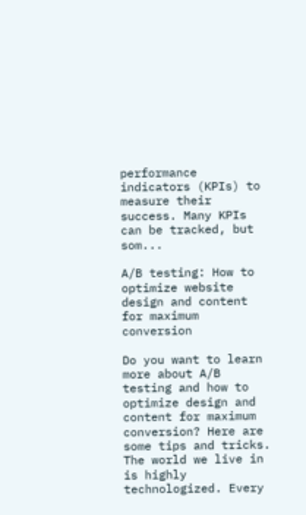performance indicators (KPIs) to measure their success. Many KPIs can be tracked, but som...

A/B testing: How to optimize website design and content for maximum conversion

Do you want to learn more about A/B testing and how to optimize design and content for maximum conversion? Here are some tips and tricks. The world we live in is highly technologized. Every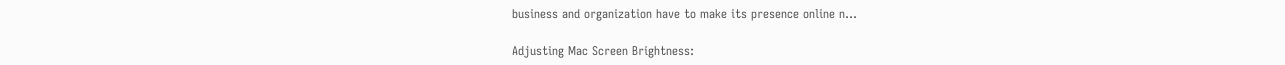business and organization have to make its presence online n...

Adjusting Mac Screen Brightness: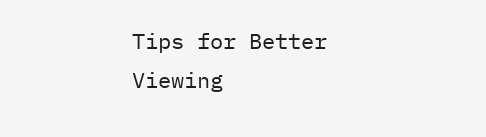Tips for Better Viewing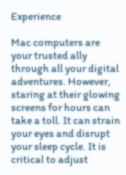Experience

Mac computers are your trusted ally through all your digital adventures. However, staring at their glowing screens for hours can take a toll. It can strain your eyes and disrupt your sleep cycle. It is critical to adjust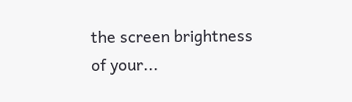the screen brightness of your...